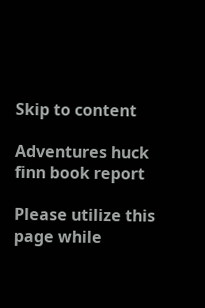Skip to content

Adventures huck finn book report

Please utilize this page while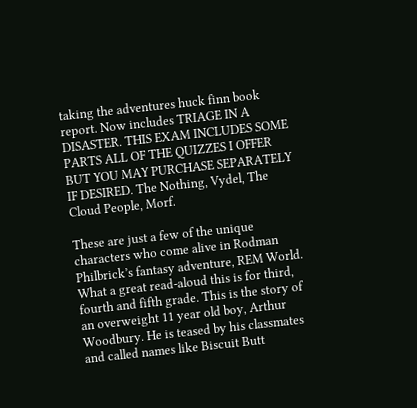taking the adventures huck finn book report. Now includes TRIAGE IN A DISASTER. THIS EXAM INCLUDES SOME PARTS ALL OF THE QUIZZES I OFFER  BUT YOU MAY PURCHASE SEPARATELY IF DESIRED. The Nothing, Vydel, The Cloud People, Morf.

These are just a few of the unique characters who come alive in Rodman Philbrick’s fantasy adventure, REM World. What a great read-aloud this is for third, fourth and fifth grade. This is the story of an overweight 11 year old boy, Arthur Woodbury. He is teased by his classmates and called names like Biscuit Butt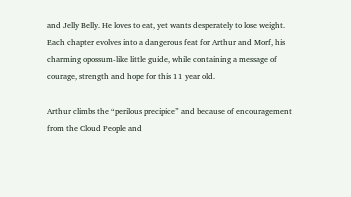and Jelly Belly. He loves to eat, yet wants desperately to lose weight. Each chapter evolves into a dangerous feat for Arthur and Morf, his charming opossum-like little guide, while containing a message of courage, strength and hope for this 11 year old.

Arthur climbs the “perilous precipice” and because of encouragement from the Cloud People and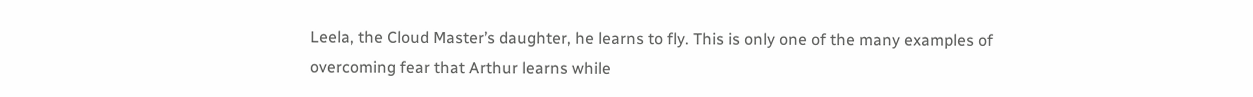Leela, the Cloud Master’s daughter, he learns to fly. This is only one of the many examples of overcoming fear that Arthur learns while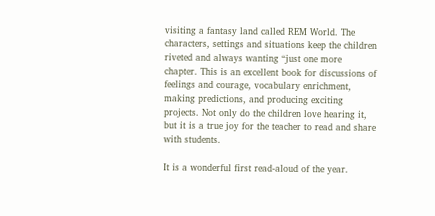visiting a fantasy land called REM World. The characters, settings and situations keep the children riveted and always wanting “just one more chapter. This is an excellent book for discussions of feelings and courage, vocabulary enrichment, making predictions, and producing exciting projects. Not only do the children love hearing it, but it is a true joy for the teacher to read and share with students.

It is a wonderful first read-aloud of the year.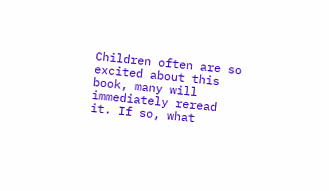Children often are so excited about this book, many will immediately reread it. If so, what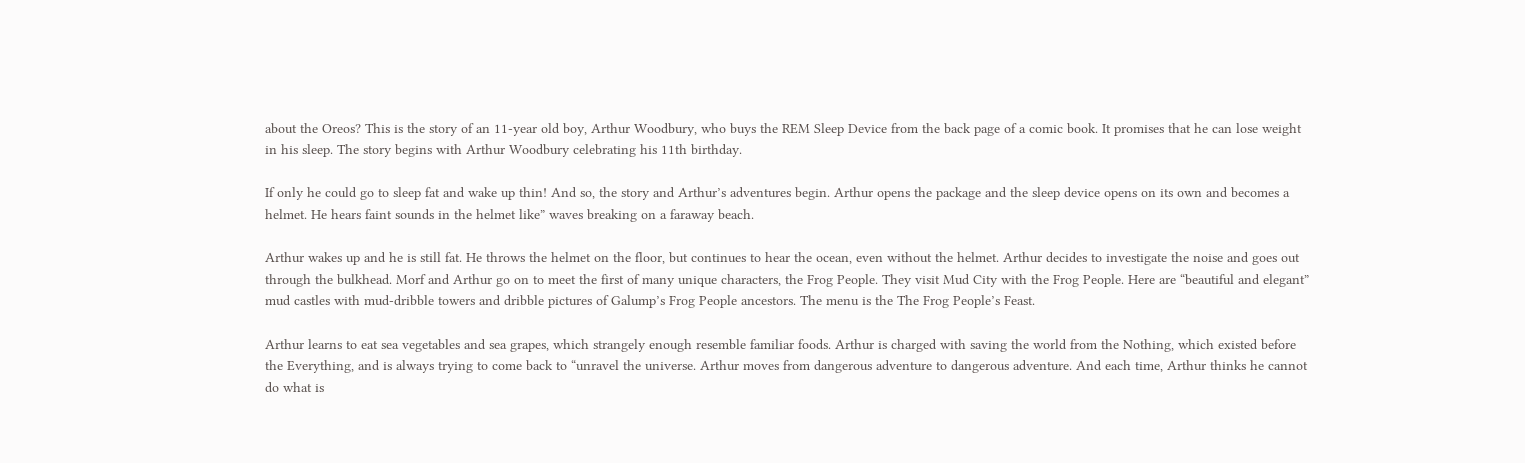about the Oreos? This is the story of an 11-year old boy, Arthur Woodbury, who buys the REM Sleep Device from the back page of a comic book. It promises that he can lose weight in his sleep. The story begins with Arthur Woodbury celebrating his 11th birthday.

If only he could go to sleep fat and wake up thin! And so, the story and Arthur’s adventures begin. Arthur opens the package and the sleep device opens on its own and becomes a helmet. He hears faint sounds in the helmet like” waves breaking on a faraway beach.

Arthur wakes up and he is still fat. He throws the helmet on the floor, but continues to hear the ocean, even without the helmet. Arthur decides to investigate the noise and goes out through the bulkhead. Morf and Arthur go on to meet the first of many unique characters, the Frog People. They visit Mud City with the Frog People. Here are “beautiful and elegant” mud castles with mud-dribble towers and dribble pictures of Galump’s Frog People ancestors. The menu is the The Frog People’s Feast.

Arthur learns to eat sea vegetables and sea grapes, which strangely enough resemble familiar foods. Arthur is charged with saving the world from the Nothing, which existed before the Everything, and is always trying to come back to “unravel the universe. Arthur moves from dangerous adventure to dangerous adventure. And each time, Arthur thinks he cannot do what is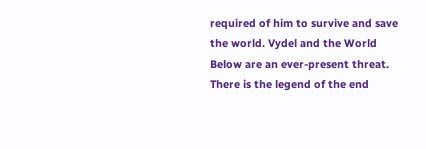required of him to survive and save the world. Vydel and the World Below are an ever-present threat. There is the legend of the end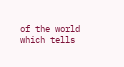of the world which tells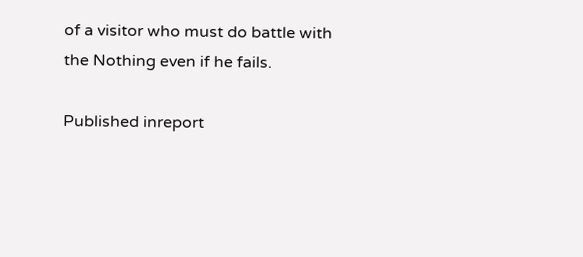of a visitor who must do battle with the Nothing even if he fails.

Published inreport